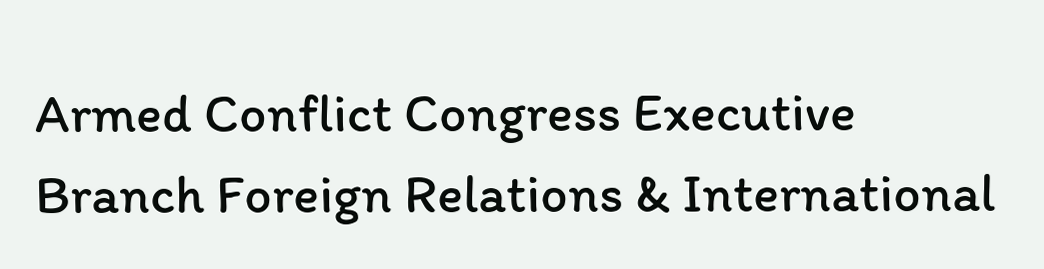Armed Conflict Congress Executive Branch Foreign Relations & International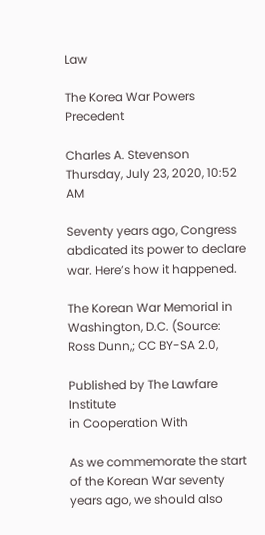Law

The Korea War Powers Precedent

Charles A. Stevenson
Thursday, July 23, 2020, 10:52 AM

Seventy years ago, Congress abdicated its power to declare war. Here’s how it happened.

The Korean War Memorial in Washington, D.C. (Source: Ross Dunn,; CC BY-SA 2.0,

Published by The Lawfare Institute
in Cooperation With

As we commemorate the start of the Korean War seventy years ago, we should also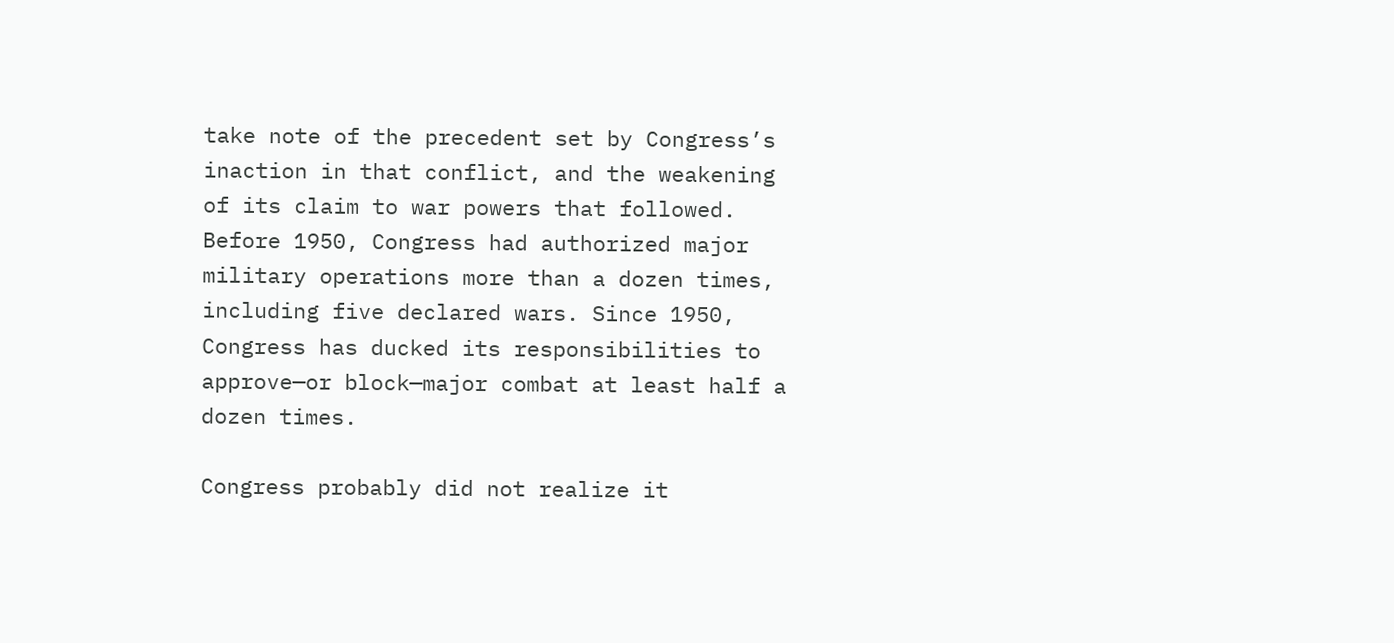take note of the precedent set by Congress’s inaction in that conflict, and the weakening of its claim to war powers that followed. Before 1950, Congress had authorized major military operations more than a dozen times, including five declared wars. Since 1950, Congress has ducked its responsibilities to approve—or block—major combat at least half a dozen times.

Congress probably did not realize it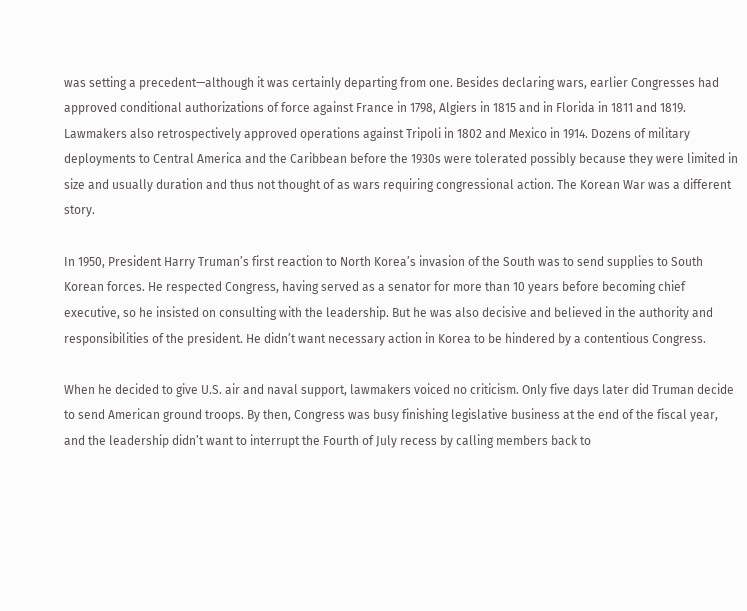was setting a precedent—although it was certainly departing from one. Besides declaring wars, earlier Congresses had approved conditional authorizations of force against France in 1798, Algiers in 1815 and in Florida in 1811 and 1819. Lawmakers also retrospectively approved operations against Tripoli in 1802 and Mexico in 1914. Dozens of military deployments to Central America and the Caribbean before the 1930s were tolerated possibly because they were limited in size and usually duration and thus not thought of as wars requiring congressional action. The Korean War was a different story.

In 1950, President Harry Truman’s first reaction to North Korea’s invasion of the South was to send supplies to South Korean forces. He respected Congress, having served as a senator for more than 10 years before becoming chief executive, so he insisted on consulting with the leadership. But he was also decisive and believed in the authority and responsibilities of the president. He didn’t want necessary action in Korea to be hindered by a contentious Congress.

When he decided to give U.S. air and naval support, lawmakers voiced no criticism. Only five days later did Truman decide to send American ground troops. By then, Congress was busy finishing legislative business at the end of the fiscal year, and the leadership didn’t want to interrupt the Fourth of July recess by calling members back to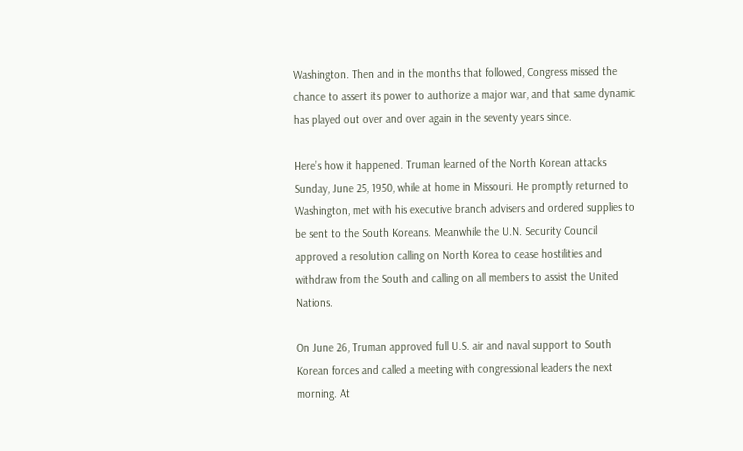Washington. Then and in the months that followed, Congress missed the chance to assert its power to authorize a major war, and that same dynamic has played out over and over again in the seventy years since.

Here’s how it happened. Truman learned of the North Korean attacks Sunday, June 25, 1950, while at home in Missouri. He promptly returned to Washington, met with his executive branch advisers and ordered supplies to be sent to the South Koreans. Meanwhile the U.N. Security Council approved a resolution calling on North Korea to cease hostilities and withdraw from the South and calling on all members to assist the United Nations.

On June 26, Truman approved full U.S. air and naval support to South Korean forces and called a meeting with congressional leaders the next morning. At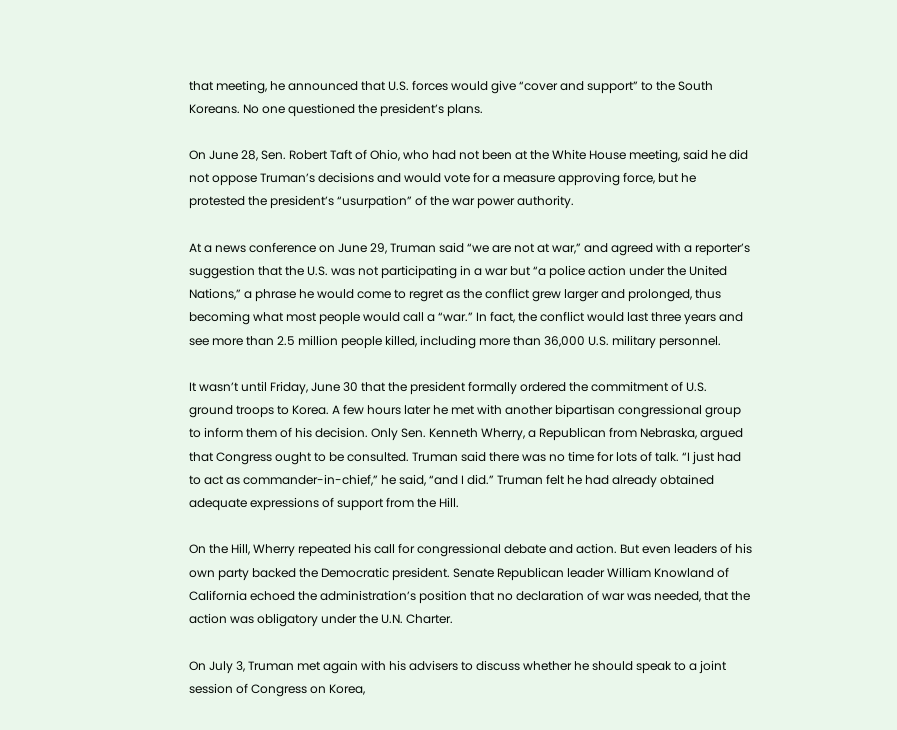that meeting, he announced that U.S. forces would give “cover and support” to the South Koreans. No one questioned the president’s plans.

On June 28, Sen. Robert Taft of Ohio, who had not been at the White House meeting, said he did not oppose Truman’s decisions and would vote for a measure approving force, but he protested the president’s “usurpation” of the war power authority.

At a news conference on June 29, Truman said “we are not at war,” and agreed with a reporter’s suggestion that the U.S. was not participating in a war but “a police action under the United Nations,” a phrase he would come to regret as the conflict grew larger and prolonged, thus becoming what most people would call a “war.” In fact, the conflict would last three years and see more than 2.5 million people killed, including more than 36,000 U.S. military personnel.

It wasn’t until Friday, June 30 that the president formally ordered the commitment of U.S. ground troops to Korea. A few hours later he met with another bipartisan congressional group to inform them of his decision. Only Sen. Kenneth Wherry, a Republican from Nebraska, argued that Congress ought to be consulted. Truman said there was no time for lots of talk. “I just had to act as commander-in-chief,” he said, “and I did.” Truman felt he had already obtained adequate expressions of support from the Hill.

On the Hill, Wherry repeated his call for congressional debate and action. But even leaders of his own party backed the Democratic president. Senate Republican leader William Knowland of California echoed the administration’s position that no declaration of war was needed, that the action was obligatory under the U.N. Charter.

On July 3, Truman met again with his advisers to discuss whether he should speak to a joint session of Congress on Korea,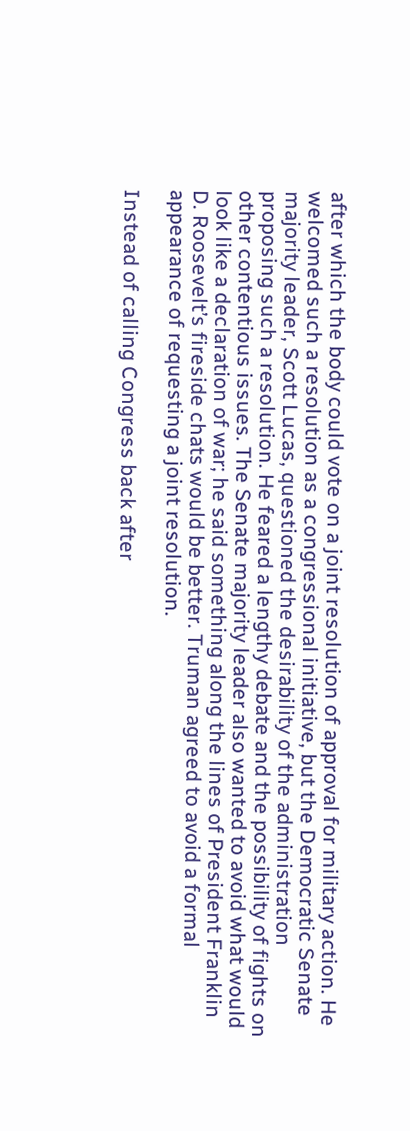after which the body could vote on a joint resolution of approval for military action. He welcomed such a resolution as a congressional initiative, but the Democratic Senate majority leader, Scott Lucas, questioned the desirability of the administration proposing such a resolution. He feared a lengthy debate and the possibility of fights on other contentious issues. The Senate majority leader also wanted to avoid what would look like a declaration of war; he said something along the lines of President Franklin D. Roosevelt’s fireside chats would be better. Truman agreed to avoid a formal appearance of requesting a joint resolution.

Instead of calling Congress back after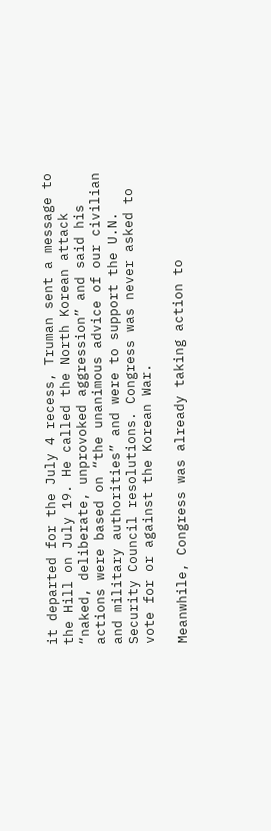it departed for the July 4 recess, Truman sent a message to the Hill on July 19. He called the North Korean attack “naked, deliberate, unprovoked aggression” and said his actions were based on “the unanimous advice of our civilian and military authorities” and were to support the U.N. Security Council resolutions. Congress was never asked to vote for or against the Korean War.

Meanwhile, Congress was already taking action to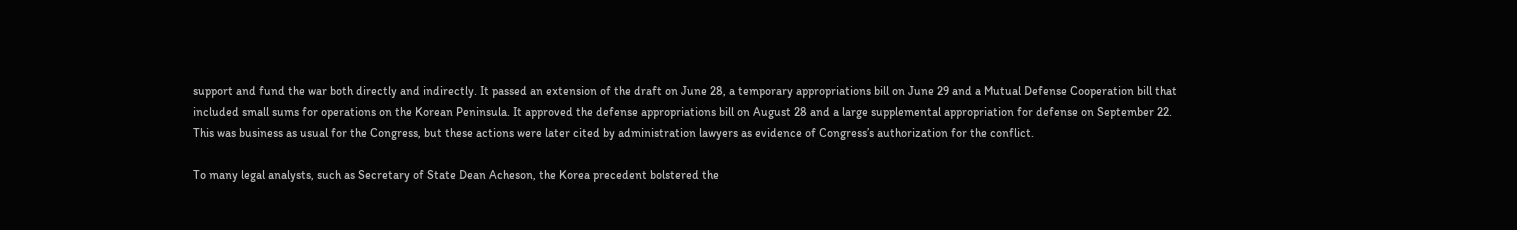support and fund the war both directly and indirectly. It passed an extension of the draft on June 28, a temporary appropriations bill on June 29 and a Mutual Defense Cooperation bill that included small sums for operations on the Korean Peninsula. It approved the defense appropriations bill on August 28 and a large supplemental appropriation for defense on September 22. This was business as usual for the Congress, but these actions were later cited by administration lawyers as evidence of Congress’s authorization for the conflict.

To many legal analysts, such as Secretary of State Dean Acheson, the Korea precedent bolstered the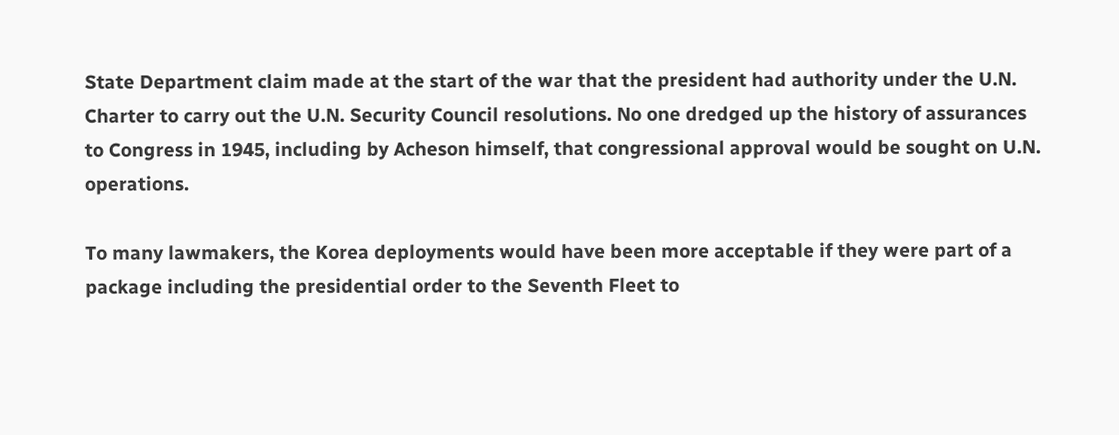State Department claim made at the start of the war that the president had authority under the U.N. Charter to carry out the U.N. Security Council resolutions. No one dredged up the history of assurances to Congress in 1945, including by Acheson himself, that congressional approval would be sought on U.N. operations.

To many lawmakers, the Korea deployments would have been more acceptable if they were part of a package including the presidential order to the Seventh Fleet to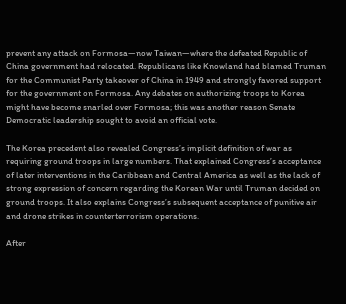prevent any attack on Formosa—now Taiwan—where the defeated Republic of China government had relocated. Republicans like Knowland had blamed Truman for the Communist Party takeover of China in 1949 and strongly favored support for the government on Formosa. Any debates on authorizing troops to Korea might have become snarled over Formosa; this was another reason Senate Democratic leadership sought to avoid an official vote.

The Korea precedent also revealed Congress’s implicit definition of war as requiring ground troops in large numbers. That explained Congress’s acceptance of later interventions in the Caribbean and Central America as well as the lack of strong expression of concern regarding the Korean War until Truman decided on ground troops. It also explains Congress’s subsequent acceptance of punitive air and drone strikes in counterterrorism operations.

After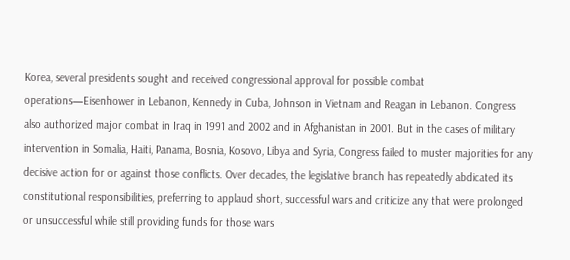Korea, several presidents sought and received congressional approval for possible combat operations—Eisenhower in Lebanon, Kennedy in Cuba, Johnson in Vietnam and Reagan in Lebanon. Congress also authorized major combat in Iraq in 1991 and 2002 and in Afghanistan in 2001. But in the cases of military intervention in Somalia, Haiti, Panama, Bosnia, Kosovo, Libya and Syria, Congress failed to muster majorities for any decisive action for or against those conflicts. Over decades, the legislative branch has repeatedly abdicated its constitutional responsibilities, preferring to applaud short, successful wars and criticize any that were prolonged or unsuccessful while still providing funds for those wars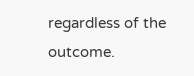regardless of the outcome.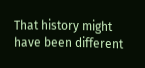That history might have been different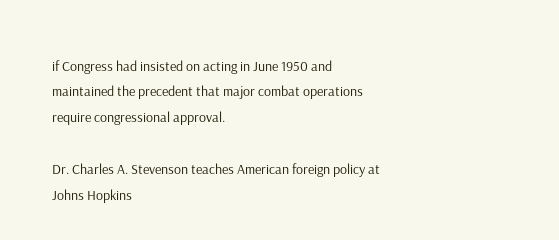if Congress had insisted on acting in June 1950 and maintained the precedent that major combat operations require congressional approval.

Dr. Charles A. Stevenson teaches American foreign policy at Johns Hopkins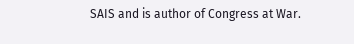SAIS and is author of Congress at War.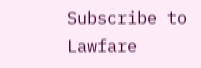Subscribe to Lawfare